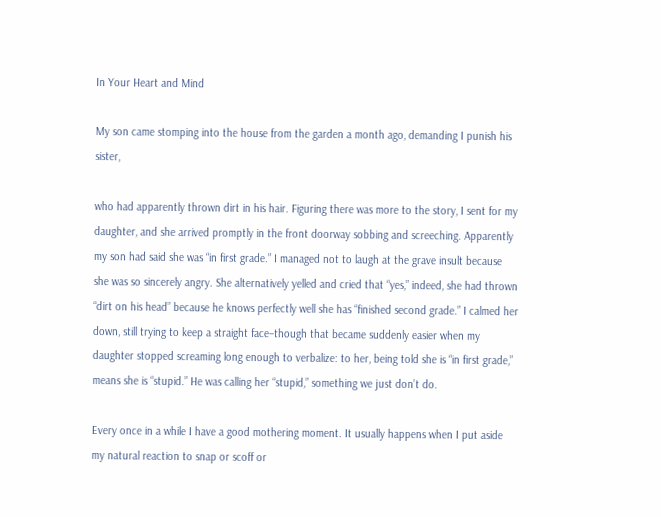In Your Heart and Mind

My son came stomping into the house from the garden a month ago, demanding I punish his sister,

who had apparently thrown dirt in his hair. Figuring there was more to the story, I sent for my daughter, and she arrived promptly in the front doorway sobbing and screeching. Apparently my son had said she was “in first grade.” I managed not to laugh at the grave insult because she was so sincerely angry. She alternatively yelled and cried that “yes,” indeed, she had thrown “dirt on his head” because he knows perfectly well she has “finished second grade.” I calmed her down, still trying to keep a straight face–though that became suddenly easier when my daughter stopped screaming long enough to verbalize: to her, being told she is “in first grade,” means she is “stupid.” He was calling her “stupid,” something we just don’t do.

Every once in a while I have a good mothering moment. It usually happens when I put aside my natural reaction to snap or scoff or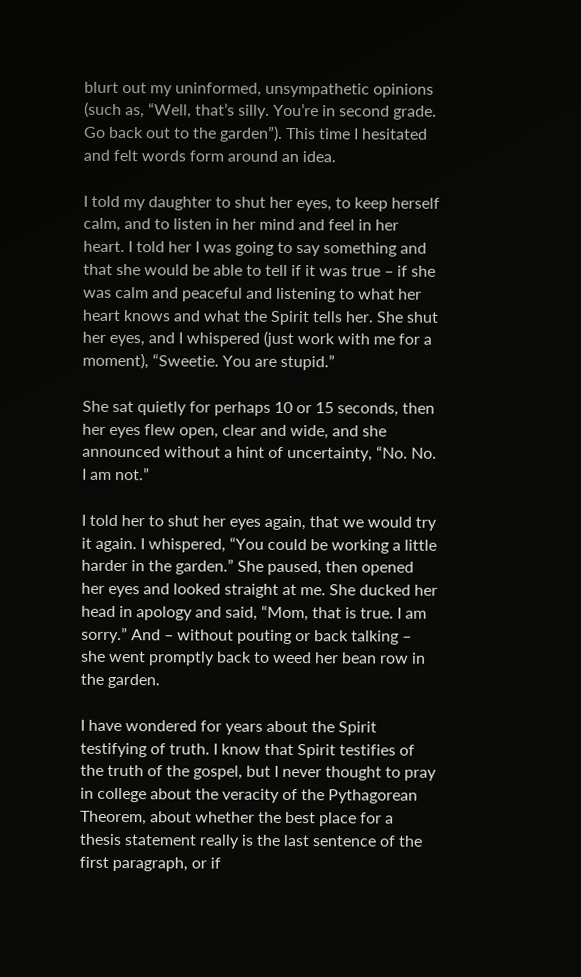blurt out my uninformed, unsympathetic opinions (such as, “Well, that’s silly. You’re in second grade. Go back out to the garden”). This time I hesitated and felt words form around an idea.

I told my daughter to shut her eyes, to keep herself calm, and to listen in her mind and feel in her heart. I told her I was going to say something and that she would be able to tell if it was true – if she was calm and peaceful and listening to what her heart knows and what the Spirit tells her. She shut her eyes, and I whispered (just work with me for a moment), “Sweetie. You are stupid.”

She sat quietly for perhaps 10 or 15 seconds, then her eyes flew open, clear and wide, and she announced without a hint of uncertainty, “No. No. I am not.”

I told her to shut her eyes again, that we would try it again. I whispered, “You could be working a little harder in the garden.” She paused, then opened her eyes and looked straight at me. She ducked her head in apology and said, “Mom, that is true. I am sorry.” And – without pouting or back talking – she went promptly back to weed her bean row in the garden.

I have wondered for years about the Spirit testifying of truth. I know that Spirit testifies of the truth of the gospel, but I never thought to pray in college about the veracity of the Pythagorean Theorem, about whether the best place for a thesis statement really is the last sentence of the first paragraph, or if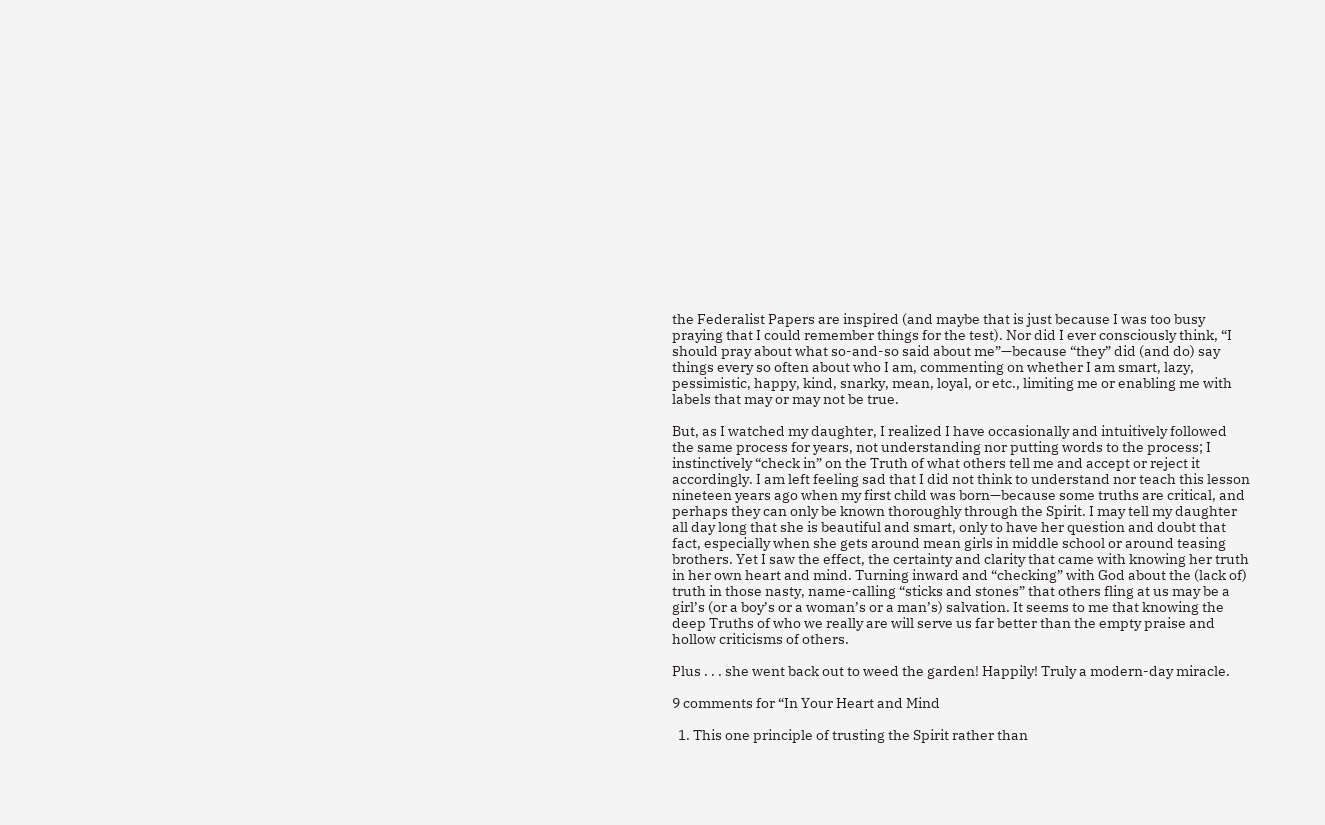the Federalist Papers are inspired (and maybe that is just because I was too busy praying that I could remember things for the test). Nor did I ever consciously think, “I should pray about what so-and-so said about me”—because “they” did (and do) say things every so often about who I am, commenting on whether I am smart, lazy, pessimistic, happy, kind, snarky, mean, loyal, or etc., limiting me or enabling me with labels that may or may not be true.

But, as I watched my daughter, I realized I have occasionally and intuitively followed the same process for years, not understanding nor putting words to the process; I instinctively “check in” on the Truth of what others tell me and accept or reject it accordingly. I am left feeling sad that I did not think to understand nor teach this lesson nineteen years ago when my first child was born—because some truths are critical, and perhaps they can only be known thoroughly through the Spirit. I may tell my daughter all day long that she is beautiful and smart, only to have her question and doubt that fact, especially when she gets around mean girls in middle school or around teasing brothers. Yet I saw the effect, the certainty and clarity that came with knowing her truth in her own heart and mind. Turning inward and “checking” with God about the (lack of) truth in those nasty, name-calling “sticks and stones” that others fling at us may be a girl’s (or a boy’s or a woman’s or a man’s) salvation. It seems to me that knowing the deep Truths of who we really are will serve us far better than the empty praise and hollow criticisms of others.

Plus . . . she went back out to weed the garden! Happily! Truly a modern-day miracle.

9 comments for “In Your Heart and Mind

  1. This one principle of trusting the Spirit rather than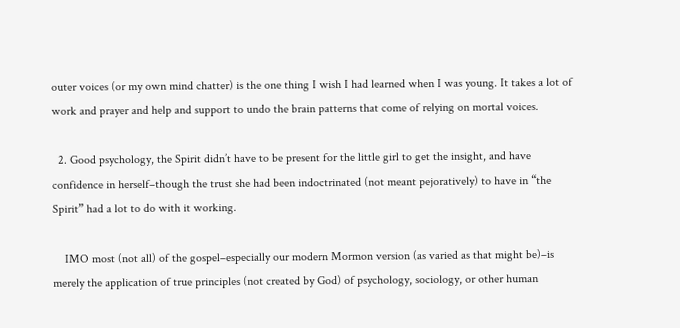outer voices (or my own mind chatter) is the one thing I wish I had learned when I was young. It takes a lot of work and prayer and help and support to undo the brain patterns that come of relying on mortal voices.

  2. Good psychology, the Spirit didn’t have to be present for the little girl to get the insight, and have confidence in herself–though the trust she had been indoctrinated (not meant pejoratively) to have in “the Spirit” had a lot to do with it working.

    IMO most (not all) of the gospel–especially our modern Mormon version (as varied as that might be)–is merely the application of true principles (not created by God) of psychology, sociology, or other human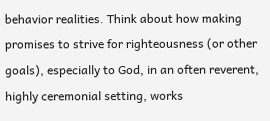behavior realities. Think about how making promises to strive for righteousness (or other goals), especially to God, in an often reverent, highly ceremonial setting, works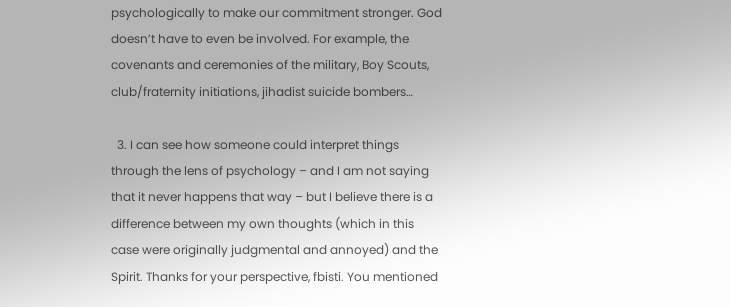psychologically to make our commitment stronger. God doesn’t have to even be involved. For example, the covenants and ceremonies of the military, Boy Scouts, club/fraternity initiations, jihadist suicide bombers…

  3. I can see how someone could interpret things through the lens of psychology – and I am not saying that it never happens that way – but I believe there is a difference between my own thoughts (which in this case were originally judgmental and annoyed) and the Spirit. Thanks for your perspective, fbisti. You mentioned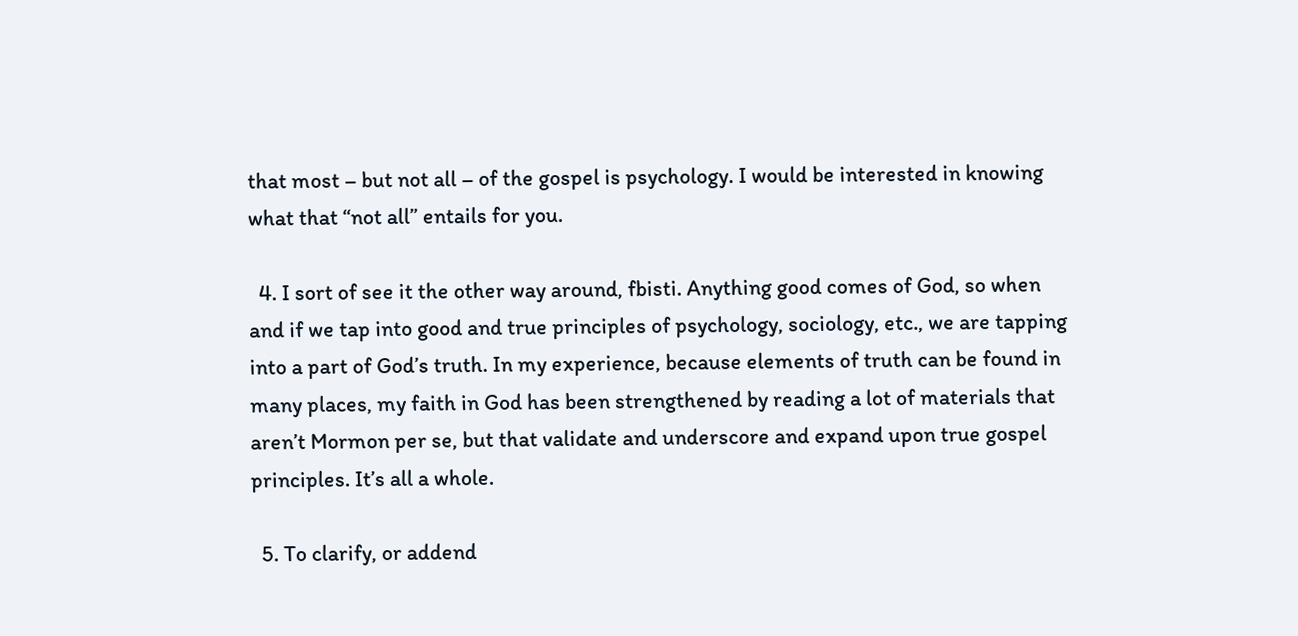that most – but not all – of the gospel is psychology. I would be interested in knowing what that “not all” entails for you.

  4. I sort of see it the other way around, fbisti. Anything good comes of God, so when and if we tap into good and true principles of psychology, sociology, etc., we are tapping into a part of God’s truth. In my experience, because elements of truth can be found in many places, my faith in God has been strengthened by reading a lot of materials that aren’t Mormon per se, but that validate and underscore and expand upon true gospel principles. It’s all a whole.

  5. To clarify, or addend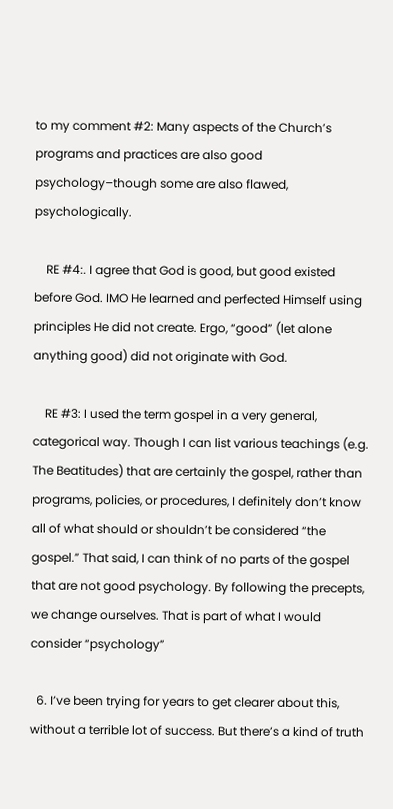to my comment #2: Many aspects of the Church’s programs and practices are also good psychology–though some are also flawed, psychologically.

    RE #4:. I agree that God is good, but good existed before God. IMO He learned and perfected Himself using principles He did not create. Ergo, “good” (let alone anything good) did not originate with God.

    RE #3: I used the term gospel in a very general, categorical way. Though I can list various teachings (e.g. The Beatitudes) that are certainly the gospel, rather than programs, policies, or procedures, I definitely don’t know all of what should or shouldn’t be considered “the gospel.” That said, I can think of no parts of the gospel that are not good psychology. By following the precepts, we change ourselves. That is part of what I would consider “psychology”

  6. I’ve been trying for years to get clearer about this, without a terrible lot of success. But there’s a kind of truth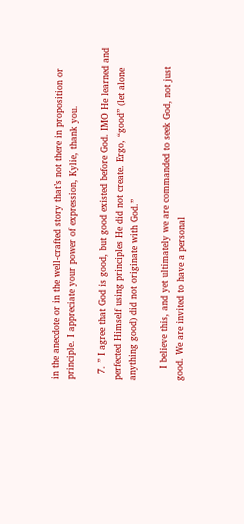in the anecdote or in the well-crafted story that’s not there in proposition or principle. I appreciate your power of expression, Kylie, thank you.

  7. ” I agree that God is good, but good existed before God. IMO He learned and perfected Himself using principles He did not create. Ergo, “good” (let alone anything good) did not originate with God.”

    I believe this, and yet ultimately we are commanded to seek God, not just good. We are invited to have a personal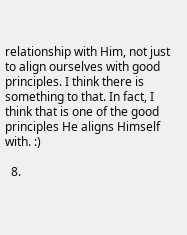relationship with Him, not just to align ourselves with good principles. I think there is something to that. In fact, I think that is one of the good principles He aligns Himself with. :)

  8.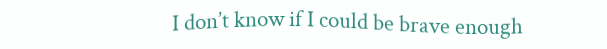I don’t know if I could be brave enough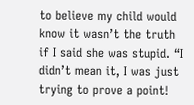to believe my child would know it wasn’t the truth if I said she was stupid. “I didn’t mean it, I was just trying to prove a point!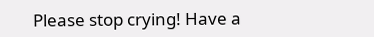Please stop crying! Have a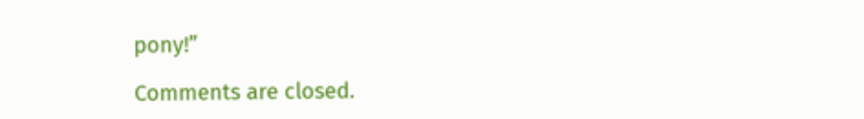pony!”

Comments are closed.